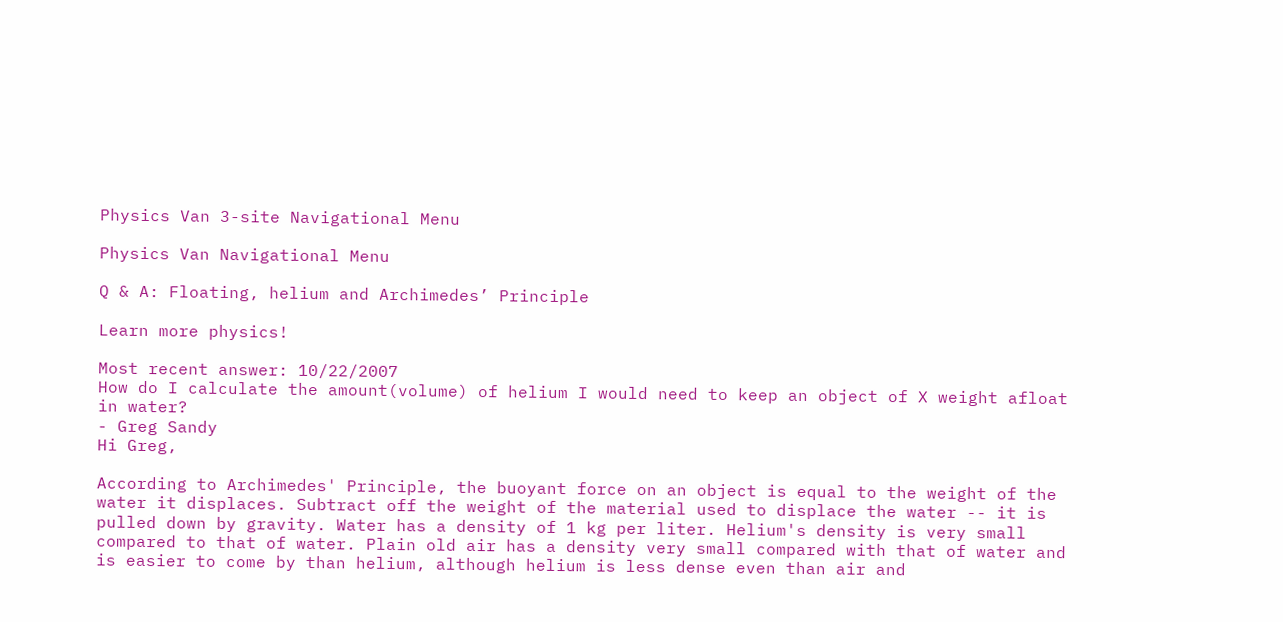Physics Van 3-site Navigational Menu

Physics Van Navigational Menu

Q & A: Floating, helium and Archimedes’ Principle

Learn more physics!

Most recent answer: 10/22/2007
How do I calculate the amount(volume) of helium I would need to keep an object of X weight afloat in water?
- Greg Sandy
Hi Greg,

According to Archimedes' Principle, the buoyant force on an object is equal to the weight of the water it displaces. Subtract off the weight of the material used to displace the water -- it is pulled down by gravity. Water has a density of 1 kg per liter. Helium's density is very small compared to that of water. Plain old air has a density very small compared with that of water and is easier to come by than helium, although helium is less dense even than air and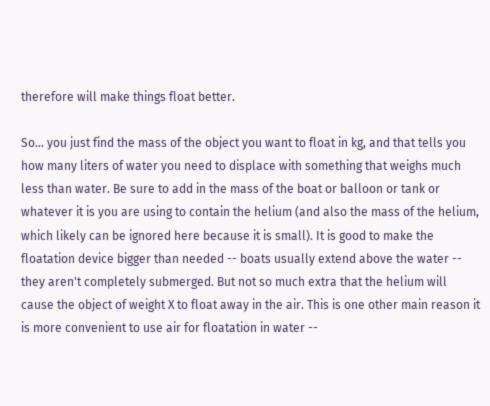therefore will make things float better.

So... you just find the mass of the object you want to float in kg, and that tells you how many liters of water you need to displace with something that weighs much less than water. Be sure to add in the mass of the boat or balloon or tank or whatever it is you are using to contain the helium (and also the mass of the helium, which likely can be ignored here because it is small). It is good to make the floatation device bigger than needed -- boats usually extend above the water -- they aren't completely submerged. But not so much extra that the helium will cause the object of weight X to float away in the air. This is one other main reason it is more convenient to use air for floatation in water --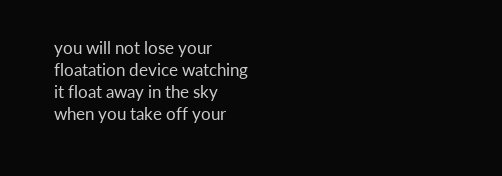you will not lose your floatation device watching it float away in the sky when you take off your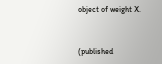object of weight X.


(published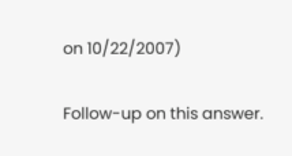on 10/22/2007)

Follow-up on this answer.